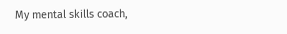My mental skills coach,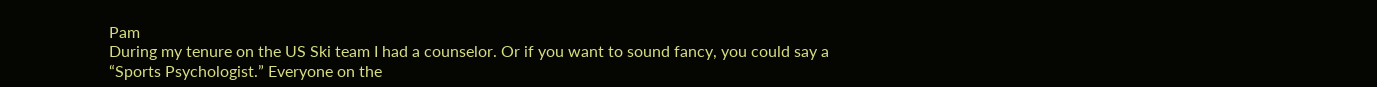Pam
During my tenure on the US Ski team I had a counselor. Or if you want to sound fancy, you could say a “Sports Psychologist.” Everyone on the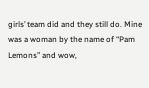girls’ team did and they still do. Mine was a woman by the name of “Pam Lemons” and wow,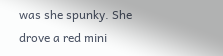was she spunky. She drove a red mini